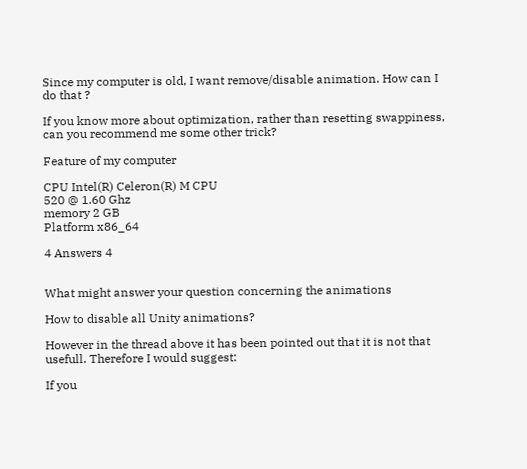Since my computer is old, I want remove/disable animation. How can I do that ?

If you know more about optimization, rather than resetting swappiness, can you recommend me some other trick?

Feature of my computer

CPU Intel(R) Celeron(R) M CPU
520 @ 1.60 Ghz
memory 2 GB
Platform x86_64

4 Answers 4


What might answer your question concerning the animations

How to disable all Unity animations?

However in the thread above it has been pointed out that it is not that usefull. Therefore I would suggest:

If you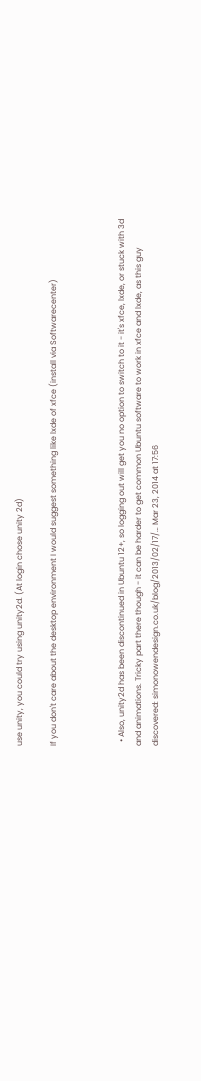use unity, you could try using unity2d. (At login chose unity 2d)

If you don't care about the desktop environment I would suggest something like lxde of xfce (install via Softwarecenter)



  • Also, unity2d has been discontinued in Ubuntu 12+, so logging out will get you no option to switch to it - it's xfce, lxde, or stuck with 3d and animations. Tricky part there though - it can be harder to get common Ubuntu software to work in xfce and lxde, as this guy discovered: simonowendesign.co.uk/blog/2013/02/17/… Mar 23, 2014 at 17:56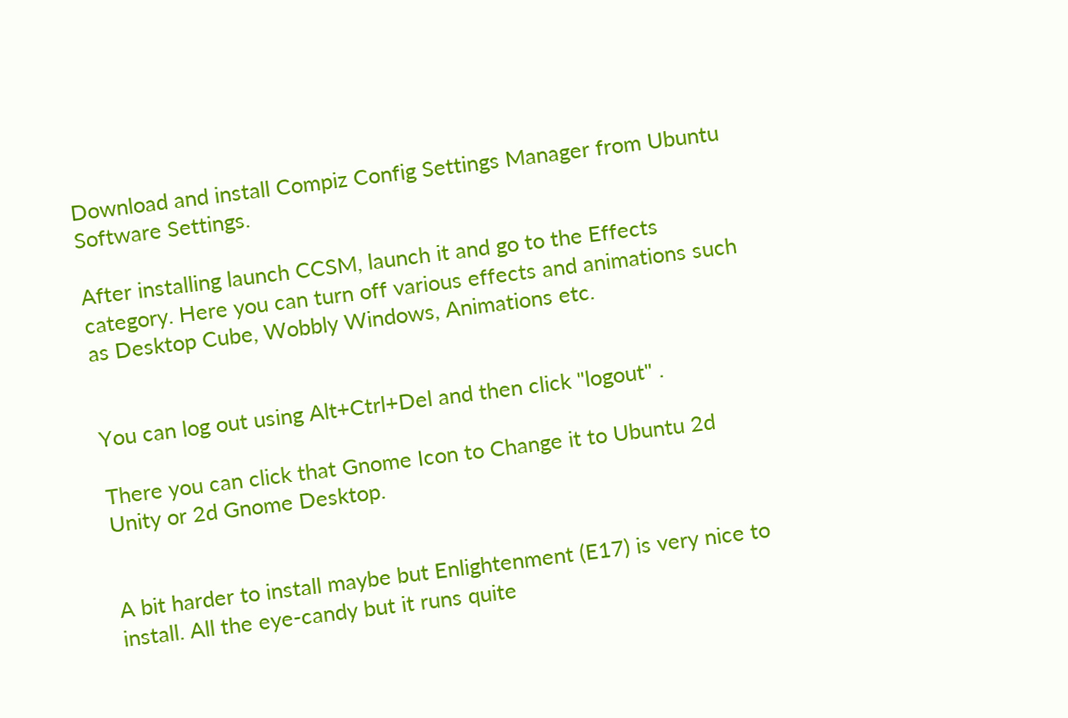Download and install Compiz Config Settings Manager from Ubuntu Software Settings.

After installing launch CCSM, launch it and go to the Effects category. Here you can turn off various effects and animations such as Desktop Cube, Wobbly Windows, Animations etc.


You can log out using Alt+Ctrl+Del and then click "logout" .

There you can click that Gnome Icon to Change it to Ubuntu 2d Unity or 2d Gnome Desktop.


A bit harder to install maybe but Enlightenment (E17) is very nice to install. All the eye-candy but it runs quite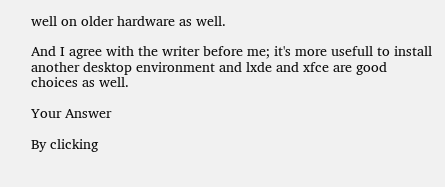well on older hardware as well.

And I agree with the writer before me; it's more usefull to install another desktop environment and lxde and xfce are good choices as well.

Your Answer

By clicking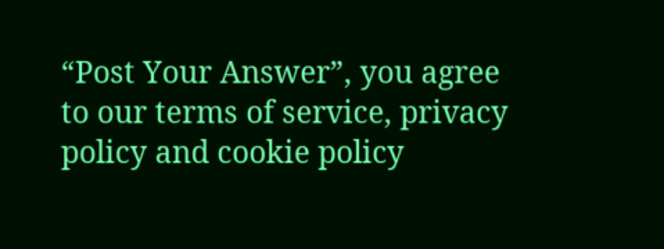“Post Your Answer”, you agree to our terms of service, privacy policy and cookie policy